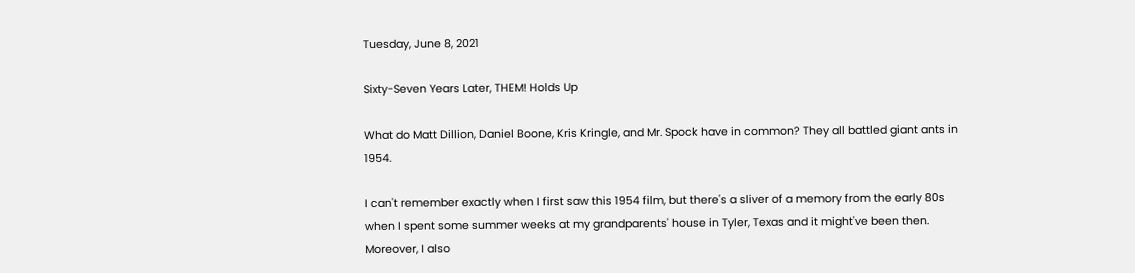Tuesday, June 8, 2021

Sixty-Seven Years Later, THEM! Holds Up

What do Matt Dillion, Daniel Boone, Kris Kringle, and Mr. Spock have in common? They all battled giant ants in 1954.

I can't remember exactly when I first saw this 1954 film, but there's a sliver of a memory from the early 80s when I spent some summer weeks at my grandparents' house in Tyler, Texas and it might've been then. Moreover, I also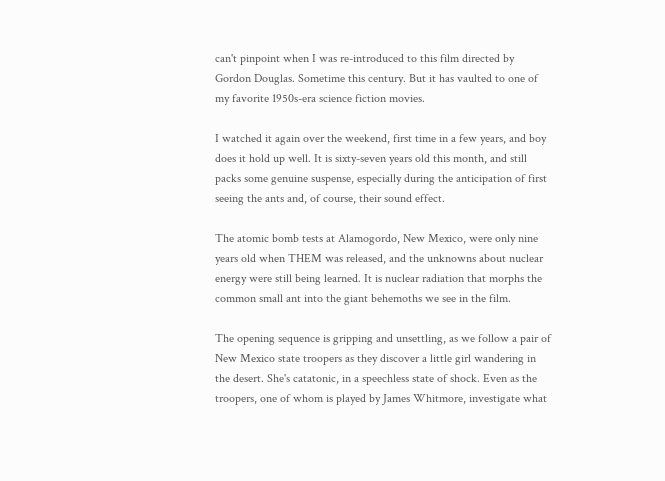can't pinpoint when I was re-introduced to this film directed by Gordon Douglas. Sometime this century. But it has vaulted to one of my favorite 1950s-era science fiction movies.

I watched it again over the weekend, first time in a few years, and boy does it hold up well. It is sixty-seven years old this month, and still packs some genuine suspense, especially during the anticipation of first seeing the ants and, of course, their sound effect.

The atomic bomb tests at Alamogordo, New Mexico, were only nine years old when THEM was released, and the unknowns about nuclear energy were still being learned. It is nuclear radiation that morphs the common small ant into the giant behemoths we see in the film.

The opening sequence is gripping and unsettling, as we follow a pair of New Mexico state troopers as they discover a little girl wandering in the desert. She's catatonic, in a speechless state of shock. Even as the troopers, one of whom is played by James Whitmore, investigate what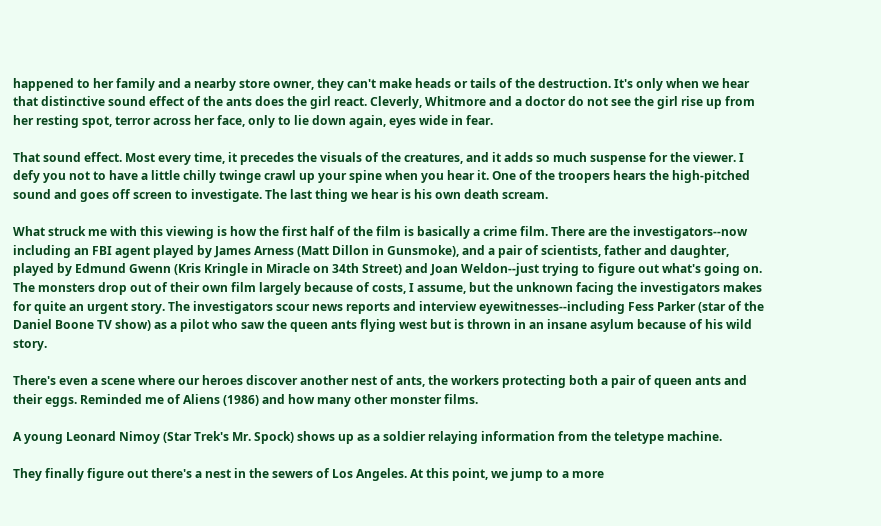happened to her family and a nearby store owner, they can't make heads or tails of the destruction. It's only when we hear that distinctive sound effect of the ants does the girl react. Cleverly, Whitmore and a doctor do not see the girl rise up from her resting spot, terror across her face, only to lie down again, eyes wide in fear.

That sound effect. Most every time, it precedes the visuals of the creatures, and it adds so much suspense for the viewer. I defy you not to have a little chilly twinge crawl up your spine when you hear it. One of the troopers hears the high-pitched sound and goes off screen to investigate. The last thing we hear is his own death scream.

What struck me with this viewing is how the first half of the film is basically a crime film. There are the investigators--now including an FBI agent played by James Arness (Matt Dillon in Gunsmoke), and a pair of scientists, father and daughter, played by Edmund Gwenn (Kris Kringle in Miracle on 34th Street) and Joan Weldon--just trying to figure out what's going on. The monsters drop out of their own film largely because of costs, I assume, but the unknown facing the investigators makes for quite an urgent story. The investigators scour news reports and interview eyewitnesses--including Fess Parker (star of the Daniel Boone TV show) as a pilot who saw the queen ants flying west but is thrown in an insane asylum because of his wild story.

There's even a scene where our heroes discover another nest of ants, the workers protecting both a pair of queen ants and their eggs. Reminded me of Aliens (1986) and how many other monster films.

A young Leonard Nimoy (Star Trek's Mr. Spock) shows up as a soldier relaying information from the teletype machine.

They finally figure out there's a nest in the sewers of Los Angeles. At this point, we jump to a more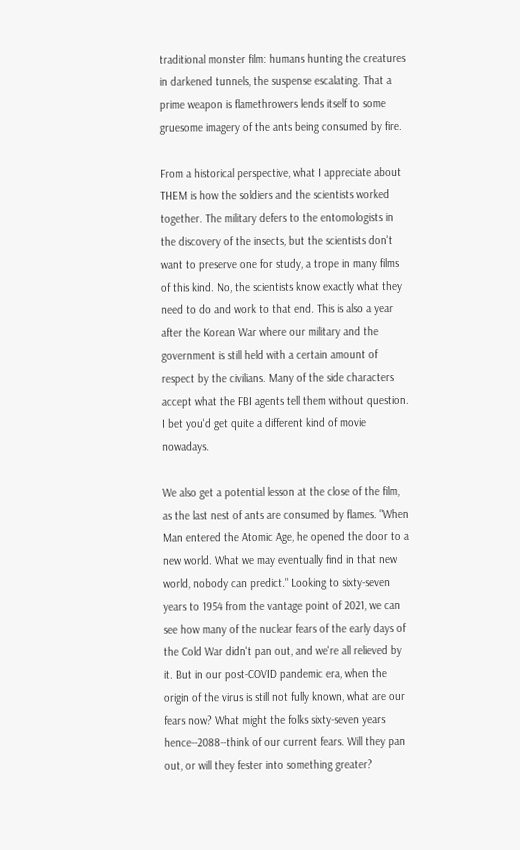traditional monster film: humans hunting the creatures in darkened tunnels, the suspense escalating. That a prime weapon is flamethrowers lends itself to some gruesome imagery of the ants being consumed by fire.

From a historical perspective, what I appreciate about THEM is how the soldiers and the scientists worked together. The military defers to the entomologists in the discovery of the insects, but the scientists don't want to preserve one for study, a trope in many films of this kind. No, the scientists know exactly what they need to do and work to that end. This is also a year after the Korean War where our military and the government is still held with a certain amount of respect by the civilians. Many of the side characters accept what the FBI agents tell them without question. I bet you'd get quite a different kind of movie nowadays.

We also get a potential lesson at the close of the film, as the last nest of ants are consumed by flames. "When Man entered the Atomic Age, he opened the door to a new world. What we may eventually find in that new world, nobody can predict." Looking to sixty-seven years to 1954 from the vantage point of 2021, we can see how many of the nuclear fears of the early days of the Cold War didn't pan out, and we're all relieved by it. But in our post-COVID pandemic era, when the origin of the virus is still not fully known, what are our fears now? What might the folks sixty-seven years hence--2088--think of our current fears. Will they pan out, or will they fester into something greater?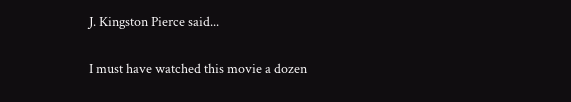J. Kingston Pierce said...

I must have watched this movie a dozen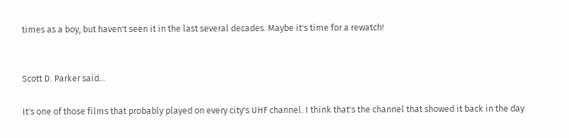times as a boy, but haven't seen it in the last several decades. Maybe it's time for a rewatch!


Scott D. Parker said...

It's one of those films that probably played on every city's UHF channel. I think that's the channel that showed it back in the day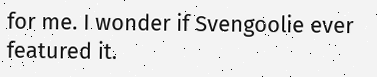for me. I wonder if Svengoolie ever featured it.